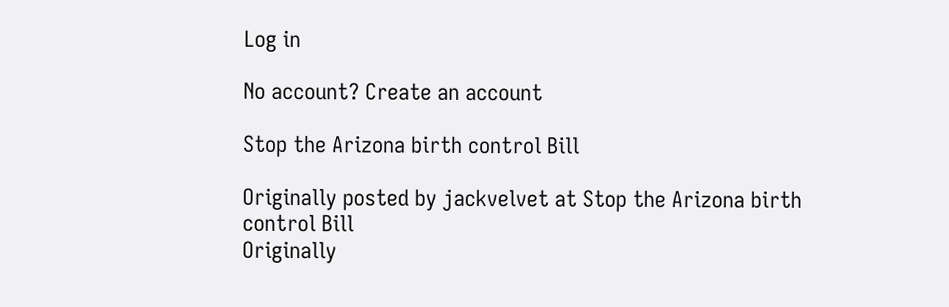Log in

No account? Create an account

Stop the Arizona birth control Bill

Originally posted by jackvelvet at Stop the Arizona birth control Bill
Originally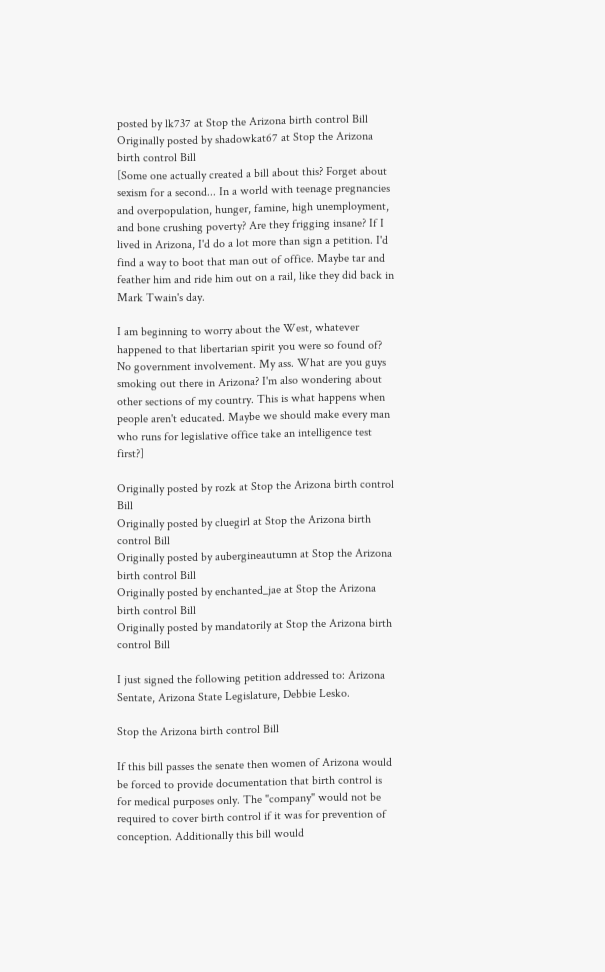posted by lk737 at Stop the Arizona birth control Bill
Originally posted by shadowkat67 at Stop the Arizona birth control Bill
[Some one actually created a bill about this? Forget about sexism for a second... In a world with teenage pregnancies and overpopulation, hunger, famine, high unemployment, and bone crushing poverty? Are they frigging insane? If I lived in Arizona, I'd do a lot more than sign a petition. I'd find a way to boot that man out of office. Maybe tar and feather him and ride him out on a rail, like they did back in Mark Twain's day.

I am beginning to worry about the West, whatever happened to that libertarian spirit you were so found of? No government involvement. My ass. What are you guys smoking out there in Arizona? I'm also wondering about other sections of my country. This is what happens when people aren't educated. Maybe we should make every man who runs for legislative office take an intelligence test first?]

Originally posted by rozk at Stop the Arizona birth control Bill
Originally posted by cluegirl at Stop the Arizona birth control Bill
Originally posted by aubergineautumn at Stop the Arizona birth control Bill
Originally posted by enchanted_jae at Stop the Arizona birth control Bill
Originally posted by mandatorily at Stop the Arizona birth control Bill

I just signed the following petition addressed to: Arizona Sentate, Arizona State Legislature, Debbie Lesko.

Stop the Arizona birth control Bill

If this bill passes the senate then women of Arizona would be forced to provide documentation that birth control is for medical purposes only. The "company" would not be required to cover birth control if it was for prevention of conception. Additionally this bill would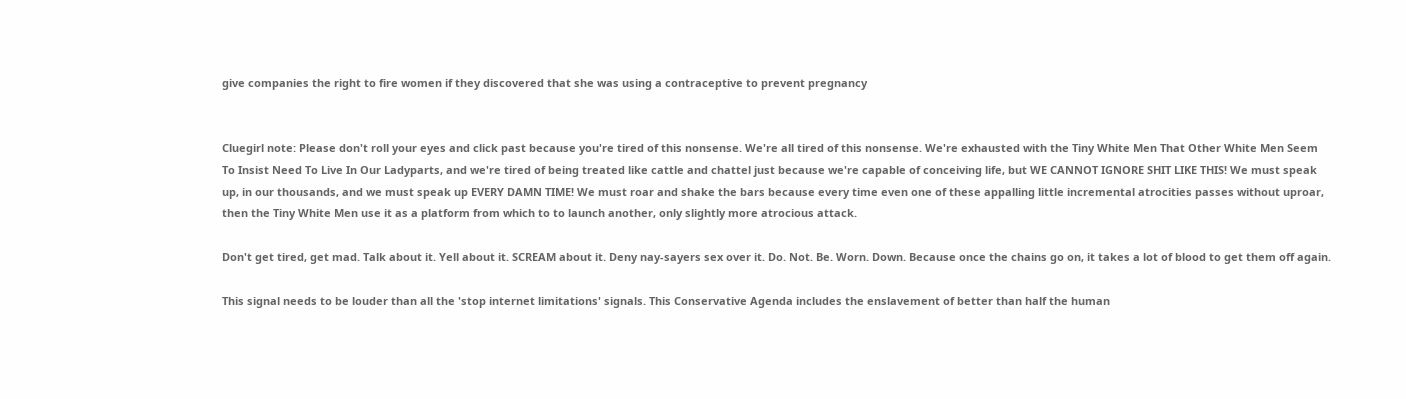give companies the right to fire women if they discovered that she was using a contraceptive to prevent pregnancy


Cluegirl note: Please don't roll your eyes and click past because you're tired of this nonsense. We're all tired of this nonsense. We're exhausted with the Tiny White Men That Other White Men Seem To Insist Need To Live In Our Ladyparts, and we're tired of being treated like cattle and chattel just because we're capable of conceiving life, but WE CANNOT IGNORE SHIT LIKE THIS! We must speak up, in our thousands, and we must speak up EVERY DAMN TIME! We must roar and shake the bars because every time even one of these appalling little incremental atrocities passes without uproar, then the Tiny White Men use it as a platform from which to to launch another, only slightly more atrocious attack.

Don't get tired, get mad. Talk about it. Yell about it. SCREAM about it. Deny nay-sayers sex over it. Do. Not. Be. Worn. Down. Because once the chains go on, it takes a lot of blood to get them off again.

This signal needs to be louder than all the 'stop internet limitations' signals. This Conservative Agenda includes the enslavement of better than half the human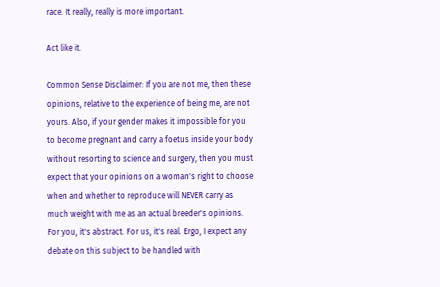race. It really, really is more important.

Act like it.

Common Sense Disclaimer: If you are not me, then these opinions, relative to the experience of being me, are not yours. Also, if your gender makes it impossible for you to become pregnant and carry a foetus inside your body without resorting to science and surgery, then you must expect that your opinions on a woman's right to choose when and whether to reproduce will NEVER carry as much weight with me as an actual breeder's opinions. For you, it's abstract. For us, it's real. Ergo, I expect any debate on this subject to be handled with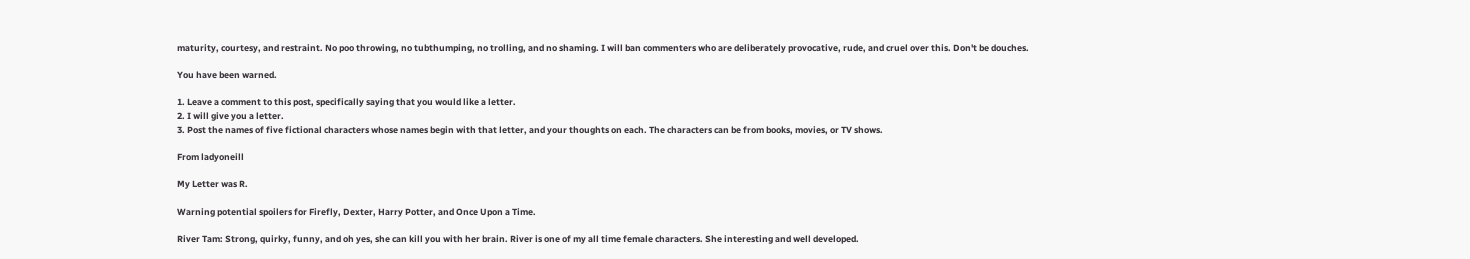maturity, courtesy, and restraint. No poo throwing, no tubthumping, no trolling, and no shaming. I will ban commenters who are deliberately provocative, rude, and cruel over this. Don't be douches.

You have been warned.

1. Leave a comment to this post, specifically saying that you would like a letter.
2. I will give you a letter.
3. Post the names of five fictional characters whose names begin with that letter, and your thoughts on each. The characters can be from books, movies, or TV shows.

From ladyoneill

My Letter was R.

Warning potential spoilers for Firefly, Dexter, Harry Potter, and Once Upon a Time.

River Tam: Strong, quirky, funny, and oh yes, she can kill you with her brain. River is one of my all time female characters. She interesting and well developed.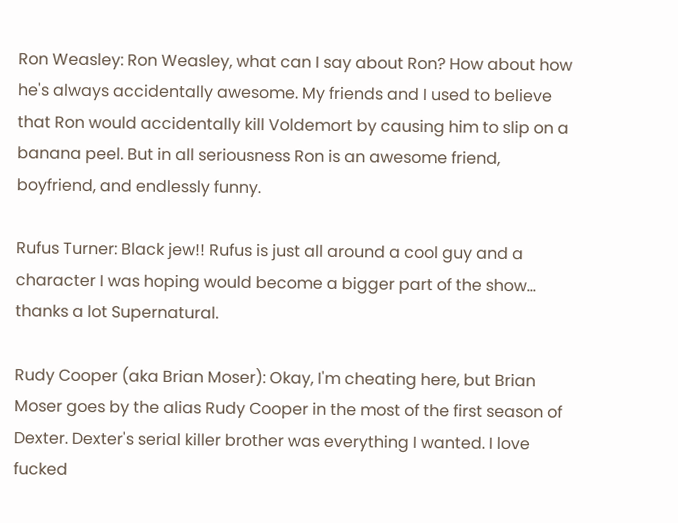Ron Weasley: Ron Weasley, what can I say about Ron? How about how he's always accidentally awesome. My friends and I used to believe that Ron would accidentally kill Voldemort by causing him to slip on a banana peel. But in all seriousness Ron is an awesome friend, boyfriend, and endlessly funny.

Rufus Turner: Black jew!! Rufus is just all around a cool guy and a character I was hoping would become a bigger part of the show... thanks a lot Supernatural.

Rudy Cooper (aka Brian Moser): Okay, I'm cheating here, but Brian Moser goes by the alias Rudy Cooper in the most of the first season of Dexter. Dexter's serial killer brother was everything I wanted. I love fucked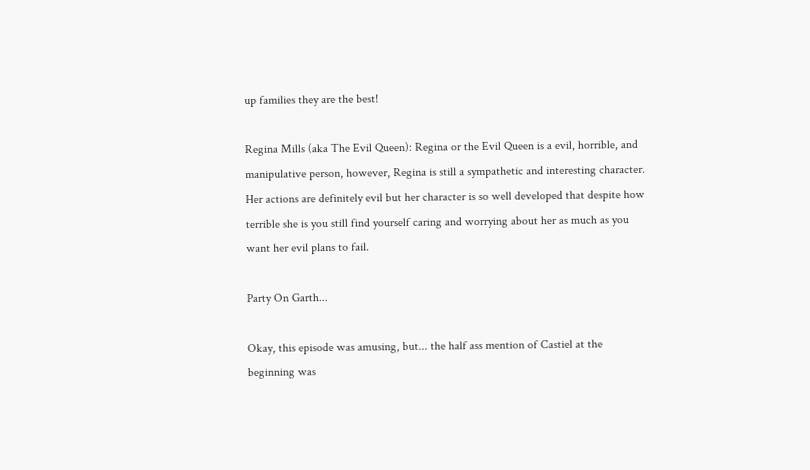up families they are the best!

Regina Mills (aka The Evil Queen): Regina or the Evil Queen is a evil, horrible, and manipulative person, however, Regina is still a sympathetic and interesting character. Her actions are definitely evil but her character is so well developed that despite how terrible she is you still find yourself caring and worrying about her as much as you want her evil plans to fail.

Party On Garth...

Okay, this episode was amusing, but... the half ass mention of Castiel at the beginning was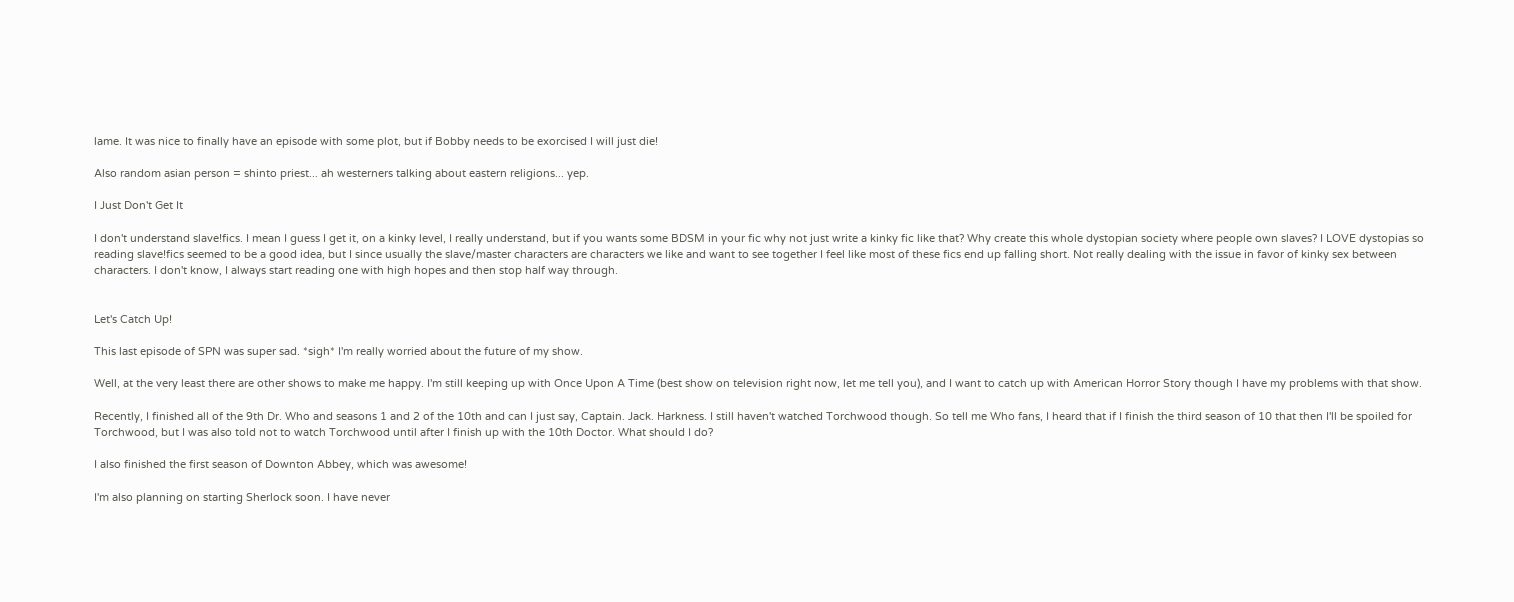lame. It was nice to finally have an episode with some plot, but if Bobby needs to be exorcised I will just die!

Also random asian person = shinto priest... ah westerners talking about eastern religions... yep.

I Just Don't Get It

I don't understand slave!fics. I mean I guess I get it, on a kinky level, I really understand, but if you wants some BDSM in your fic why not just write a kinky fic like that? Why create this whole dystopian society where people own slaves? I LOVE dystopias so reading slave!fics seemed to be a good idea, but I since usually the slave/master characters are characters we like and want to see together I feel like most of these fics end up falling short. Not really dealing with the issue in favor of kinky sex between characters. I don't know, I always start reading one with high hopes and then stop half way through.


Let's Catch Up!

This last episode of SPN was super sad. *sigh* I'm really worried about the future of my show.

Well, at the very least there are other shows to make me happy. I'm still keeping up with Once Upon A Time (best show on television right now, let me tell you), and I want to catch up with American Horror Story though I have my problems with that show.

Recently, I finished all of the 9th Dr. Who and seasons 1 and 2 of the 10th and can I just say, Captain. Jack. Harkness. I still haven't watched Torchwood though. So tell me Who fans, I heard that if I finish the third season of 10 that then I'll be spoiled for Torchwood, but I was also told not to watch Torchwood until after I finish up with the 10th Doctor. What should I do?

I also finished the first season of Downton Abbey, which was awesome!

I'm also planning on starting Sherlock soon. I have never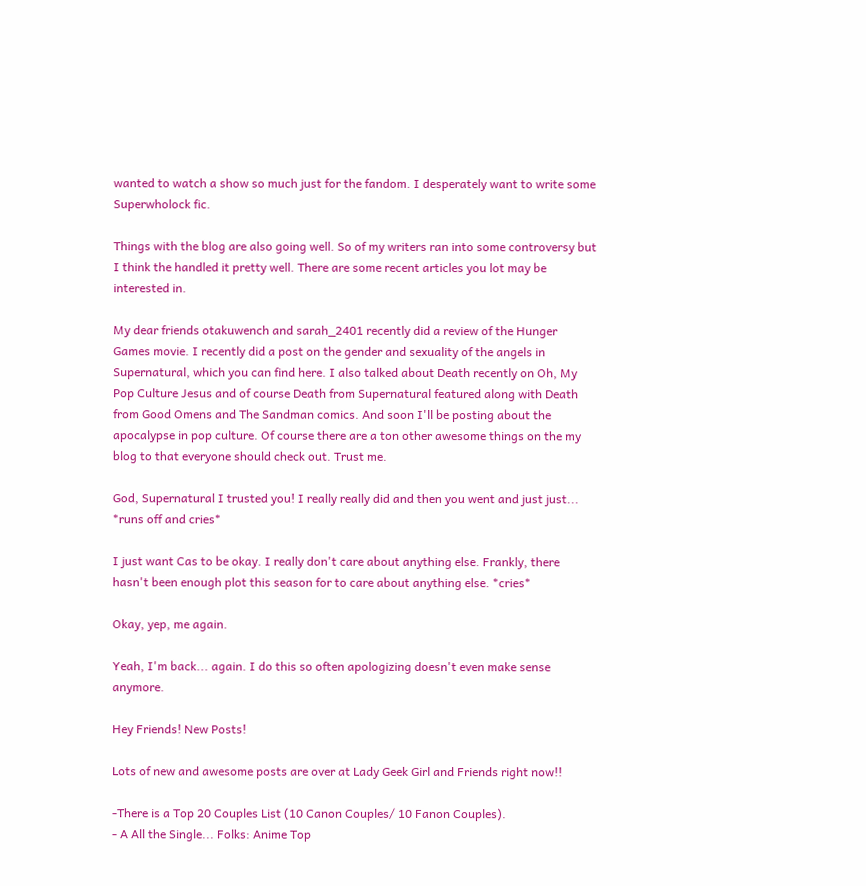wanted to watch a show so much just for the fandom. I desperately want to write some Superwholock fic.

Things with the blog are also going well. So of my writers ran into some controversy but I think the handled it pretty well. There are some recent articles you lot may be interested in.

My dear friends otakuwench and sarah_2401 recently did a review of the Hunger Games movie. I recently did a post on the gender and sexuality of the angels in Supernatural, which you can find here. I also talked about Death recently on Oh, My Pop Culture Jesus and of course Death from Supernatural featured along with Death from Good Omens and The Sandman comics. And soon I'll be posting about the apocalypse in pop culture. Of course there are a ton other awesome things on the my blog to that everyone should check out. Trust me.

God, Supernatural I trusted you! I really really did and then you went and just just... *runs off and cries*

I just want Cas to be okay. I really don't care about anything else. Frankly, there hasn't been enough plot this season for to care about anything else. *cries*

Okay, yep, me again.

Yeah, I'm back... again. I do this so often apologizing doesn't even make sense anymore.

Hey Friends! New Posts!

Lots of new and awesome posts are over at Lady Geek Girl and Friends right now!!

-There is a Top 20 Couples List (10 Canon Couples/ 10 Fanon Couples).
- A All the Single... Folks: Anime Top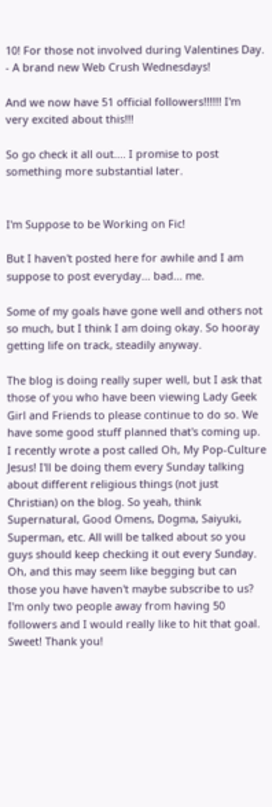10! For those not involved during Valentines Day.
- A brand new Web Crush Wednesdays!

And we now have 51 official followers!!!!!! I'm very excited about this!!!

So go check it all out.... I promise to post something more substantial later.


I'm Suppose to be Working on Fic!

But I haven't posted here for awhile and I am suppose to post everyday... bad... me.

Some of my goals have gone well and others not so much, but I think I am doing okay. So hooray getting life on track, steadily anyway.

The blog is doing really super well, but I ask that those of you who have been viewing Lady Geek Girl and Friends to please continue to do so. We have some good stuff planned that's coming up. I recently wrote a post called Oh, My Pop-Culture Jesus! I'll be doing them every Sunday talking about different religious things (not just Christian) on the blog. So yeah, think Supernatural, Good Omens, Dogma, Saiyuki, Superman, etc. All will be talked about so you guys should keep checking it out every Sunday. Oh, and this may seem like begging but can those you have haven't maybe subscribe to us? I'm only two people away from having 50 followers and I would really like to hit that goal. Sweet! Thank you!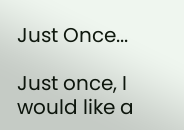Just Once...

Just once, I would like a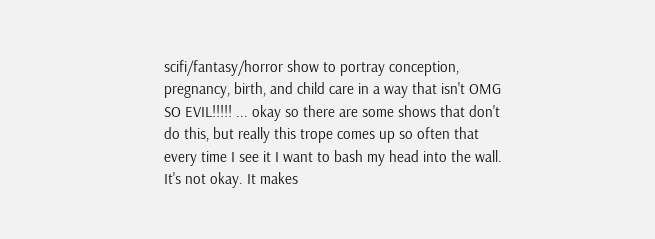scifi/fantasy/horror show to portray conception, pregnancy, birth, and child care in a way that isn't OMG SO EVIL!!!!! ... okay so there are some shows that don't do this, but really this trope comes up so often that every time I see it I want to bash my head into the wall. It's not okay. It makes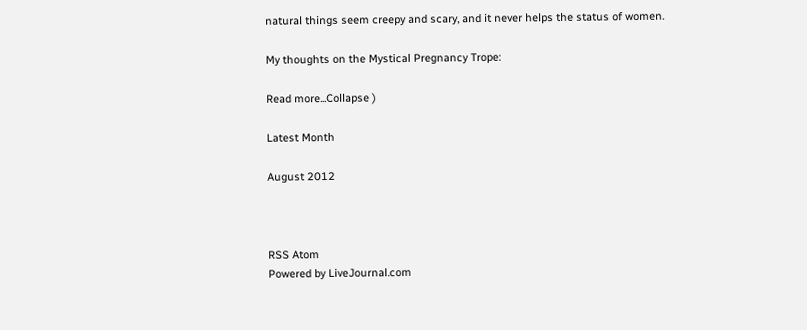natural things seem creepy and scary, and it never helps the status of women.

My thoughts on the Mystical Pregnancy Trope:

Read more...Collapse )

Latest Month

August 2012



RSS Atom
Powered by LiveJournal.com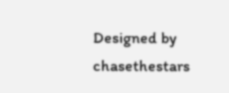Designed by chasethestars